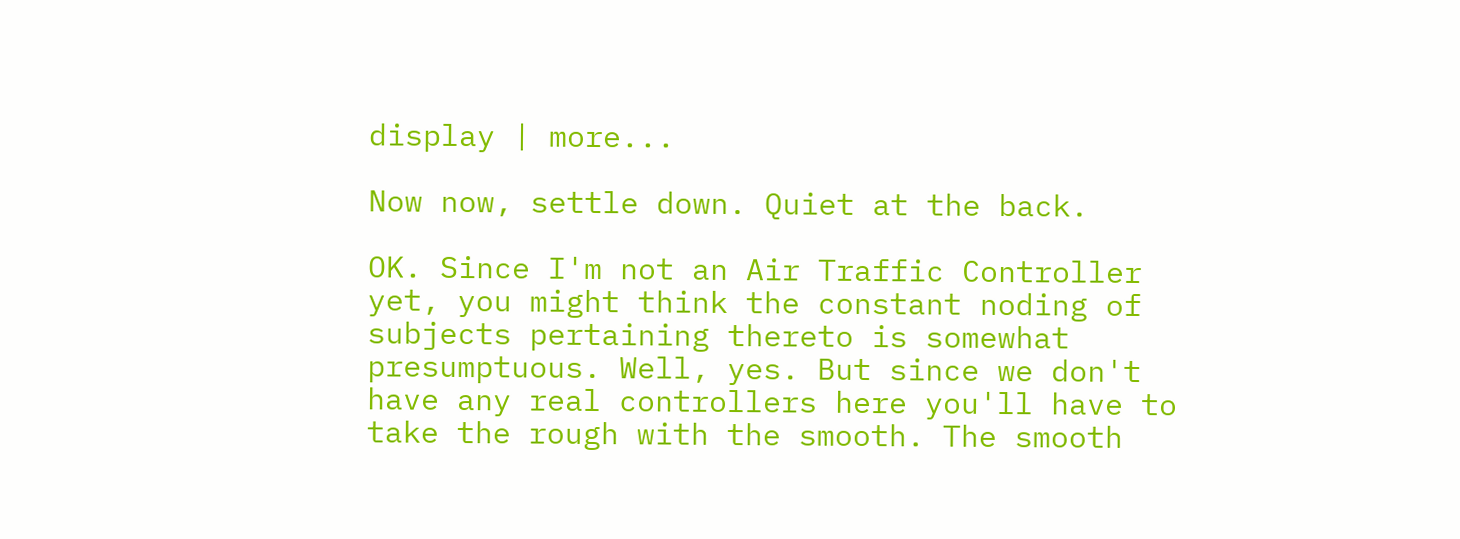display | more...

Now now, settle down. Quiet at the back.

OK. Since I'm not an Air Traffic Controller yet, you might think the constant noding of subjects pertaining thereto is somewhat presumptuous. Well, yes. But since we don't have any real controllers here you'll have to take the rough with the smooth. The smooth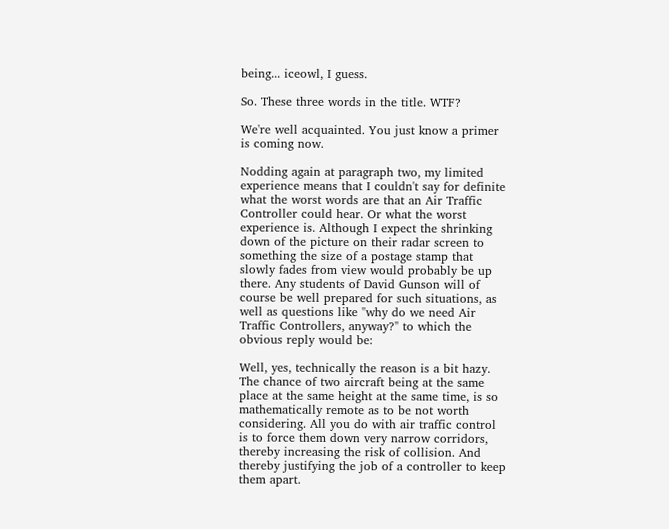being... iceowl, I guess.

So. These three words in the title. WTF?

We're well acquainted. You just know a primer is coming now.

Nodding again at paragraph two, my limited experience means that I couldn't say for definite what the worst words are that an Air Traffic Controller could hear. Or what the worst experience is. Although I expect the shrinking down of the picture on their radar screen to something the size of a postage stamp that slowly fades from view would probably be up there. Any students of David Gunson will of course be well prepared for such situations, as well as questions like "why do we need Air Traffic Controllers, anyway?" to which the obvious reply would be:

Well, yes, technically the reason is a bit hazy. The chance of two aircraft being at the same place at the same height at the same time, is so mathematically remote as to be not worth considering. All you do with air traffic control is to force them down very narrow corridors, thereby increasing the risk of collision. And thereby justifying the job of a controller to keep them apart.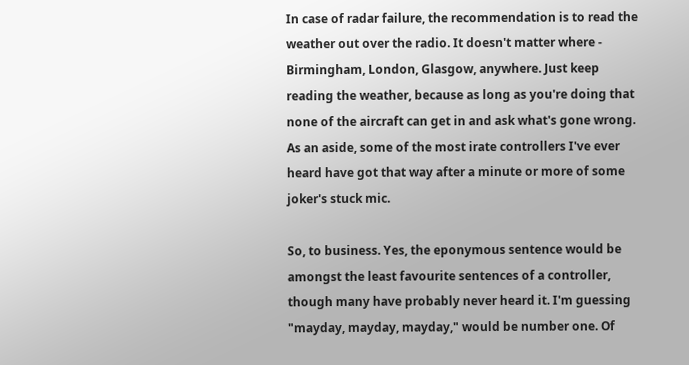In case of radar failure, the recommendation is to read the weather out over the radio. It doesn't matter where - Birmingham, London, Glasgow, anywhere. Just keep reading the weather, because as long as you're doing that none of the aircraft can get in and ask what's gone wrong. As an aside, some of the most irate controllers I've ever heard have got that way after a minute or more of some joker's stuck mic.

So, to business. Yes, the eponymous sentence would be amongst the least favourite sentences of a controller, though many have probably never heard it. I'm guessing "mayday, mayday, mayday," would be number one. Of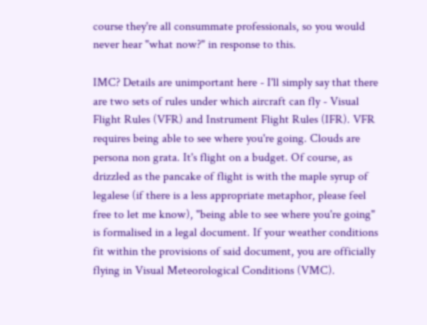course they're all consummate professionals, so you would never hear "what now?" in response to this.

IMC? Details are unimportant here - I'll simply say that there are two sets of rules under which aircraft can fly - Visual Flight Rules (VFR) and Instrument Flight Rules (IFR). VFR requires being able to see where you're going. Clouds are persona non grata. It's flight on a budget. Of course, as drizzled as the pancake of flight is with the maple syrup of legalese (if there is a less appropriate metaphor, please feel free to let me know), "being able to see where you're going" is formalised in a legal document. If your weather conditions fit within the provisions of said document, you are officially flying in Visual Meteorological Conditions (VMC).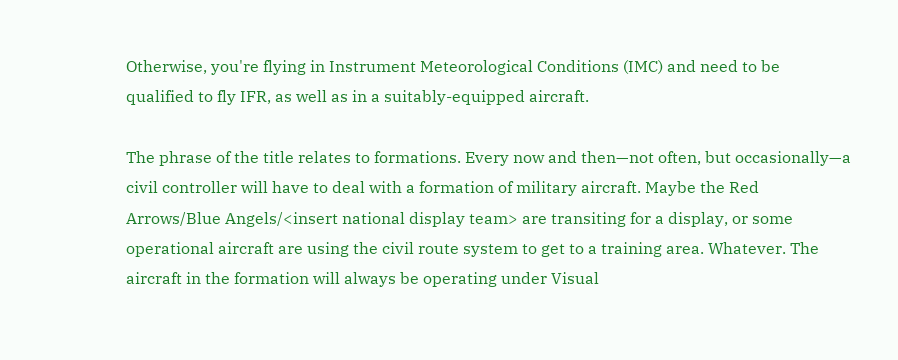Otherwise, you're flying in Instrument Meteorological Conditions (IMC) and need to be qualified to fly IFR, as well as in a suitably-equipped aircraft.

The phrase of the title relates to formations. Every now and then—not often, but occasionally—a civil controller will have to deal with a formation of military aircraft. Maybe the Red Arrows/Blue Angels/<insert national display team> are transiting for a display, or some operational aircraft are using the civil route system to get to a training area. Whatever. The aircraft in the formation will always be operating under Visual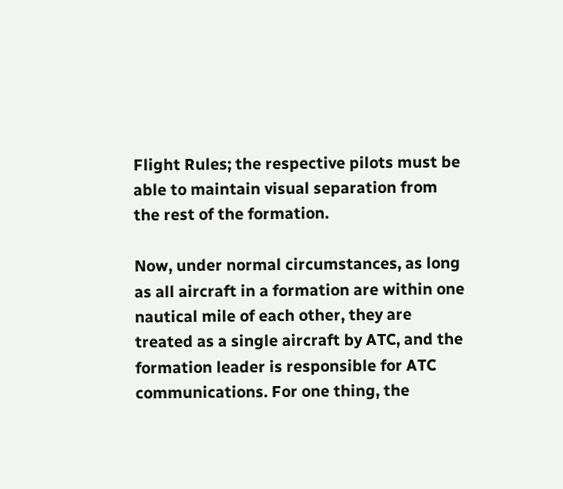Flight Rules; the respective pilots must be able to maintain visual separation from the rest of the formation.

Now, under normal circumstances, as long as all aircraft in a formation are within one nautical mile of each other, they are treated as a single aircraft by ATC, and the formation leader is responsible for ATC communications. For one thing, the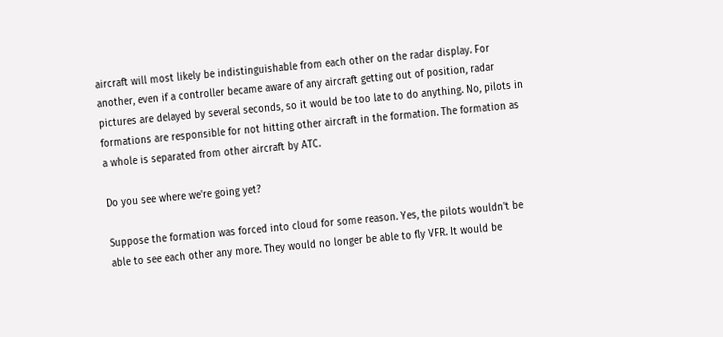aircraft will most likely be indistinguishable from each other on the radar display. For another, even if a controller became aware of any aircraft getting out of position, radar pictures are delayed by several seconds, so it would be too late to do anything. No, pilots in formations are responsible for not hitting other aircraft in the formation. The formation as a whole is separated from other aircraft by ATC.

Do you see where we're going yet?

Suppose the formation was forced into cloud for some reason. Yes, the pilots wouldn't be able to see each other any more. They would no longer be able to fly VFR. It would be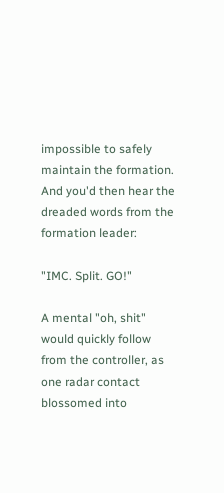impossible to safely maintain the formation. And you'd then hear the dreaded words from the formation leader:

"IMC. Split. GO!"

A mental "oh, shit" would quickly follow from the controller, as one radar contact blossomed into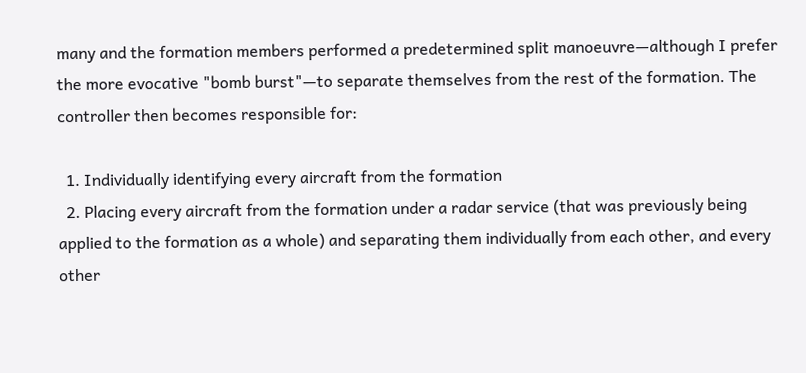many and the formation members performed a predetermined split manoeuvre—although I prefer the more evocative "bomb burst"—to separate themselves from the rest of the formation. The controller then becomes responsible for:

  1. Individually identifying every aircraft from the formation
  2. Placing every aircraft from the formation under a radar service (that was previously being applied to the formation as a whole) and separating them individually from each other, and every other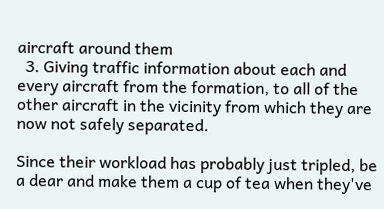aircraft around them
  3. Giving traffic information about each and every aircraft from the formation, to all of the other aircraft in the vicinity from which they are now not safely separated.

Since their workload has probably just tripled, be a dear and make them a cup of tea when they've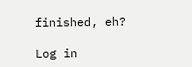finished, eh?

Log in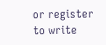or register to write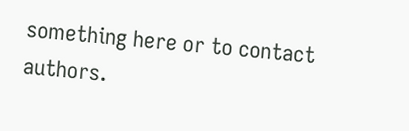something here or to contact authors.